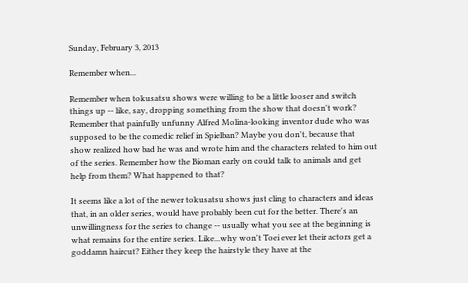Sunday, February 3, 2013

Remember when...

Remember when tokusatsu shows were willing to be a little looser and switch things up -- like, say, dropping something from the show that doesn't work? Remember that painfully unfunny Alfred Molina-looking inventor dude who was supposed to be the comedic relief in Spielban? Maybe you don't, because that show realized how bad he was and wrote him and the characters related to him out of the series. Remember how the Bioman early on could talk to animals and get help from them? What happened to that?

It seems like a lot of the newer tokusatsu shows just cling to characters and ideas that, in an older series, would have probably been cut for the better. There's an unwillingness for the series to change -- usually what you see at the beginning is what remains for the entire series. Like...why won't Toei ever let their actors get a goddamn haircut? Either they keep the hairstyle they have at the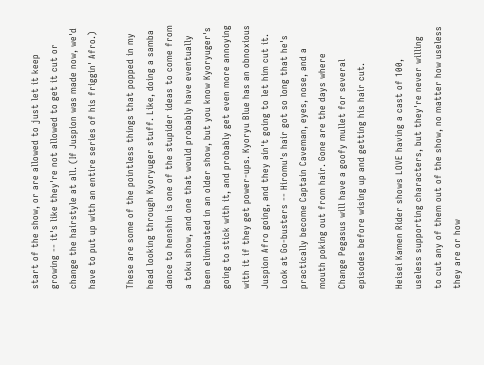start of the show, or are allowed to just let it keep growing -- it's like they're not allowed to get it cut or change the hairstyle at all. (If Juspion was made now, we'd have to put up with an entire series of his friggin' Afro.)

These are some of the pointless things that popped in my head looking through Kyoryuger stuff. Like, doing a samba dance to henshin is one of the stupider ideas to come from a toku show, and one that would probably have eventually been eliminated in an older show, but you know Kyoryuger's going to stick with it, and probably get even more annoying with it if they get power-ups. Kyoryu Blue has an obnoxious Juspion Afro going, and they ain't going to let him cut it. Look at Go-busters -- Hiromu's hair got so long that he's practically become Captain Caveman, eyes, nose, and a mouth poking out from hair. Gone are the days where Change Pegasus will have a goofy mullet for several episodes before wising up and getting his hair cut.

Heisei Kamen Rider shows LOVE having a cast of 100, useless supporting characters, but they're never willing to cut any of them out of the show, no matter how useless they are or how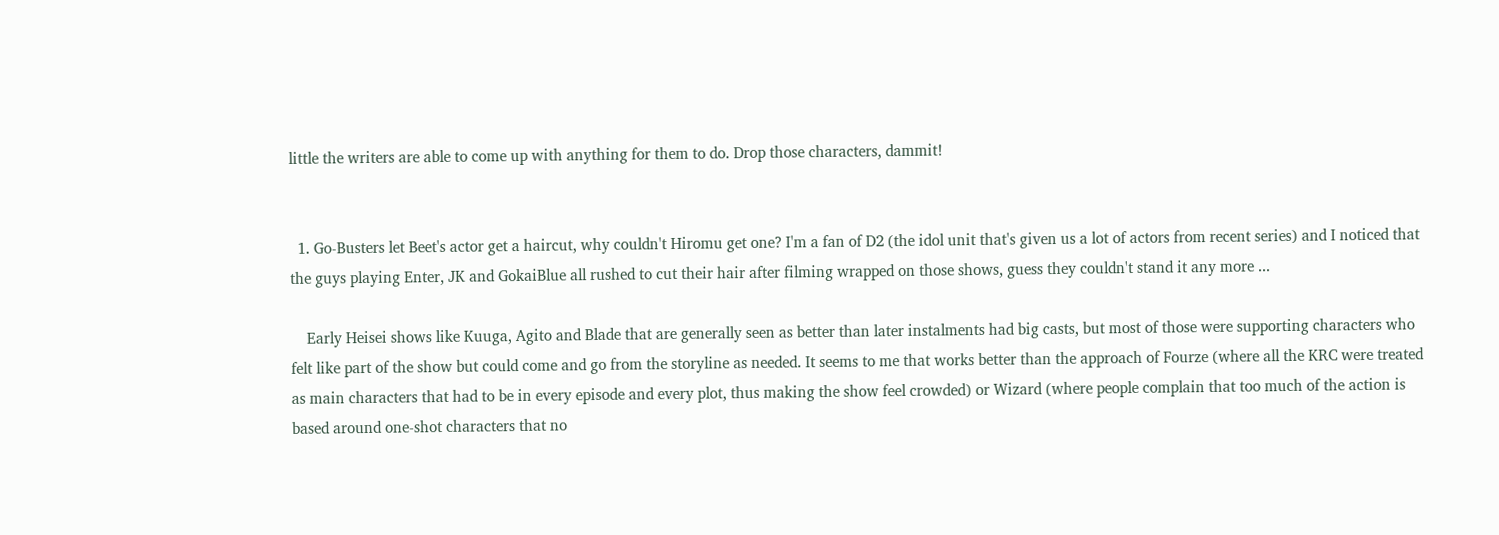little the writers are able to come up with anything for them to do. Drop those characters, dammit!


  1. Go-Busters let Beet's actor get a haircut, why couldn't Hiromu get one? I'm a fan of D2 (the idol unit that's given us a lot of actors from recent series) and I noticed that the guys playing Enter, JK and GokaiBlue all rushed to cut their hair after filming wrapped on those shows, guess they couldn't stand it any more ...

    Early Heisei shows like Kuuga, Agito and Blade that are generally seen as better than later instalments had big casts, but most of those were supporting characters who felt like part of the show but could come and go from the storyline as needed. It seems to me that works better than the approach of Fourze (where all the KRC were treated as main characters that had to be in every episode and every plot, thus making the show feel crowded) or Wizard (where people complain that too much of the action is based around one-shot characters that no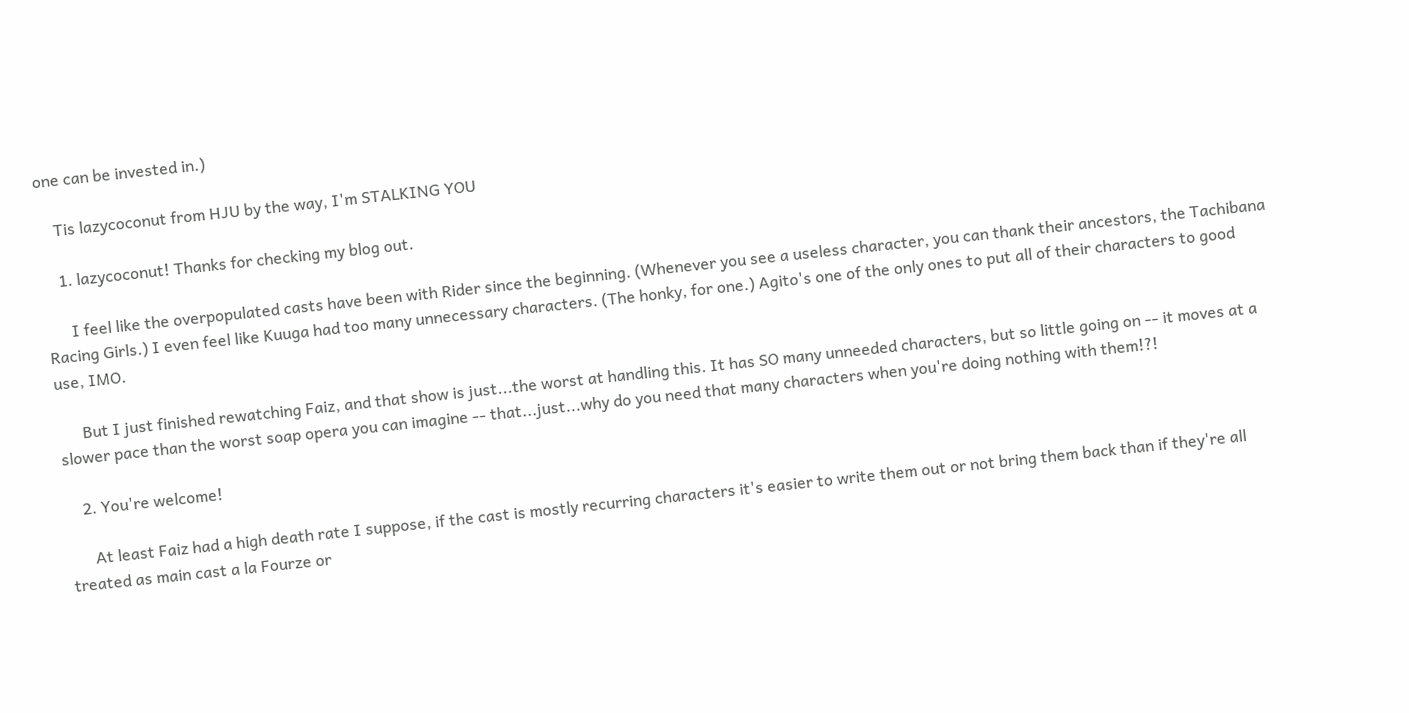one can be invested in.)

    Tis lazycoconut from HJU by the way, I'm STALKING YOU

    1. lazycoconut! Thanks for checking my blog out.

      I feel like the overpopulated casts have been with Rider since the beginning. (Whenever you see a useless character, you can thank their ancestors, the Tachibana Racing Girls.) I even feel like Kuuga had too many unnecessary characters. (The honky, for one.) Agito's one of the only ones to put all of their characters to good use, IMO.

      But I just finished rewatching Faiz, and that show is just...the worst at handling this. It has SO many unneeded characters, but so little going on -- it moves at a slower pace than the worst soap opera you can imagine -- that...just...why do you need that many characters when you're doing nothing with them!?!

    2. You're welcome!

      At least Faiz had a high death rate I suppose, if the cast is mostly recurring characters it's easier to write them out or not bring them back than if they're all treated as main cast a la Fourze or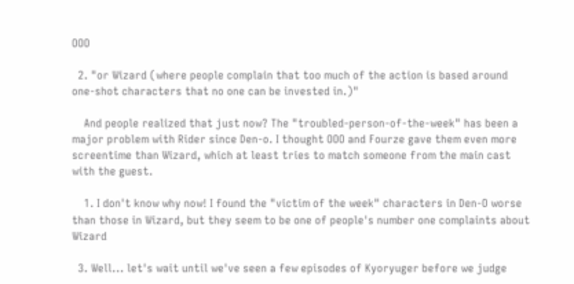OOO

  2. "or Wizard (where people complain that too much of the action is based around one-shot characters that no one can be invested in.)"

    And people realized that just now? The "troubled-person-of-the-week" has been a major problem with Rider since Den-o. I thought OOO and Fourze gave them even more screentime than Wizard, which at least tries to match someone from the main cast with the guest.

    1. I don't know why now! I found the "victim of the week" characters in Den-O worse than those in Wizard, but they seem to be one of people's number one complaints about Wizard

  3. Well... let's wait until we've seen a few episodes of Kyoryuger before we judge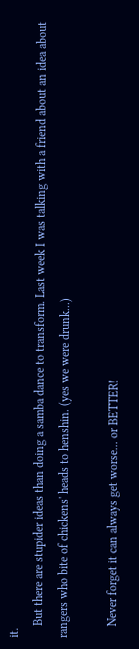it.
    But there are stupider ideas than doing a samba dance to transform. Last week I was talking with a friend about an idea about rangers who bite of chickens' heads to henshin. (yes we were drunk...)

    Never forget it can always get worse... or BETTER!